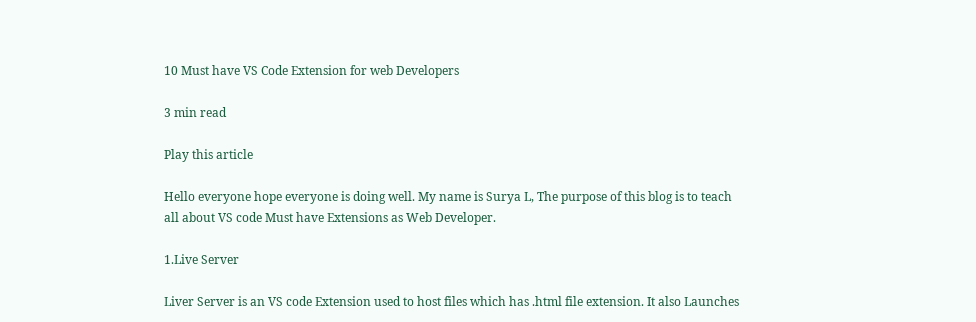10 Must have VS Code Extension for web Developers

3 min read

Play this article

Hello everyone hope everyone is doing well. My name is Surya L, The purpose of this blog is to teach all about VS code Must have Extensions as Web Developer.

1.Live Server

Liver Server is an VS code Extension used to host files which has .html file extension. It also Launches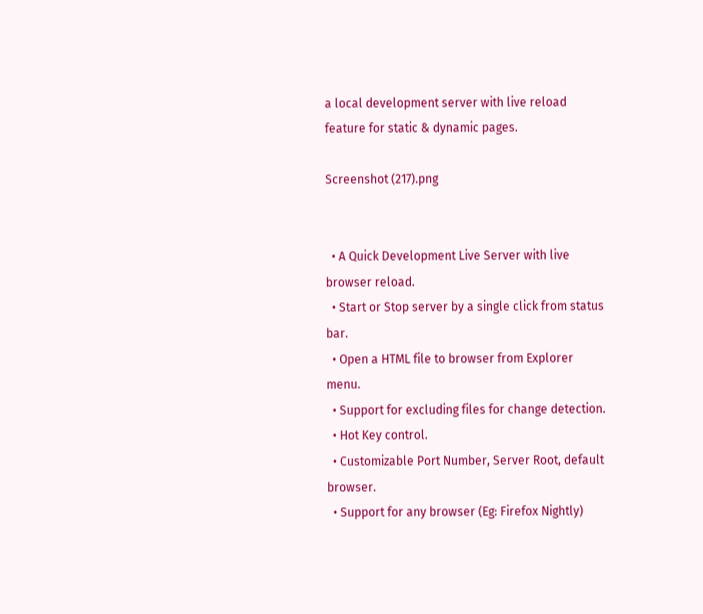a local development server with live reload feature for static & dynamic pages.

Screenshot (217).png


  • A Quick Development Live Server with live browser reload.
  • Start or Stop server by a single click from status bar.
  • Open a HTML file to browser from Explorer menu.
  • Support for excluding files for change detection.
  • Hot Key control.
  • Customizable Port Number, Server Root, default browser.
  • Support for any browser (Eg: Firefox Nightly)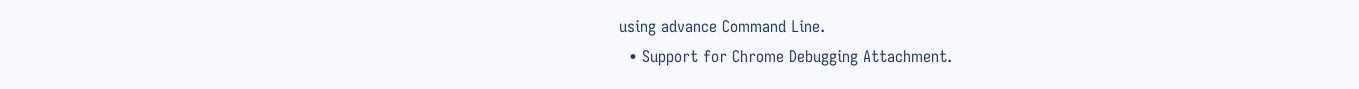using advance Command Line.
  • Support for Chrome Debugging Attachment.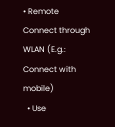• Remote Connect through WLAN (E.g.: Connect with mobile)
  • Use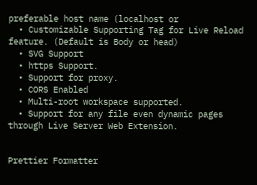preferable host name (localhost or
  • Customizable Supporting Tag for Live Reload feature. (Default is Body or head)
  • SVG Support
  • https Support.
  • Support for proxy.
  • CORS Enabled
  • Multi-root workspace supported.
  • Support for any file even dynamic pages through Live Server Web Extension.


Prettier Formatter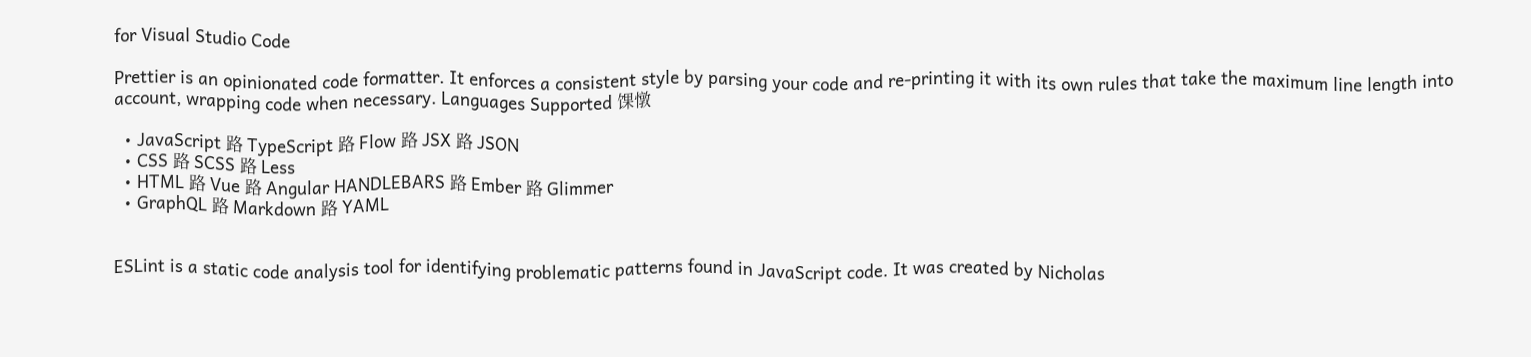for Visual Studio Code

Prettier is an opinionated code formatter. It enforces a consistent style by parsing your code and re-printing it with its own rules that take the maximum line length into account, wrapping code when necessary. Languages Supported 馃憞

  • JavaScript 路 TypeScript 路 Flow 路 JSX 路 JSON
  • CSS 路 SCSS 路 Less
  • HTML 路 Vue 路 Angular HANDLEBARS 路 Ember 路 Glimmer
  • GraphQL 路 Markdown 路 YAML


ESLint is a static code analysis tool for identifying problematic patterns found in JavaScript code. It was created by Nicholas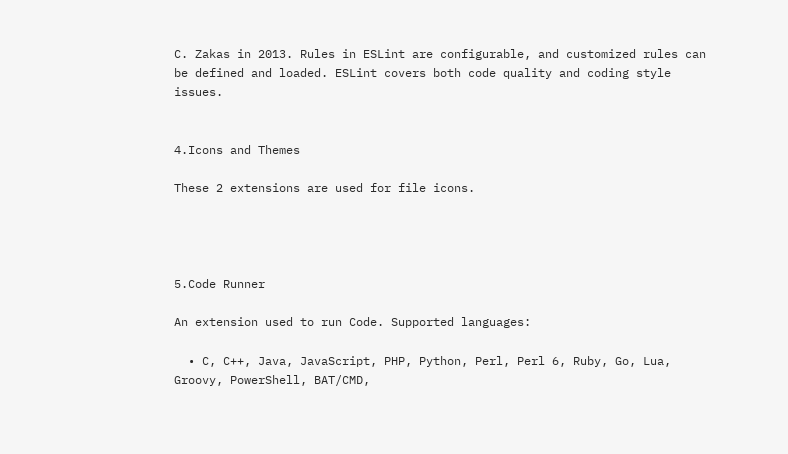C. Zakas in 2013. Rules in ESLint are configurable, and customized rules can be defined and loaded. ESLint covers both code quality and coding style issues.


4.Icons and Themes

These 2 extensions are used for file icons.




5.Code Runner

An extension used to run Code. Supported languages:

  • C, C++, Java, JavaScript, PHP, Python, Perl, Perl 6, Ruby, Go, Lua, Groovy, PowerShell, BAT/CMD,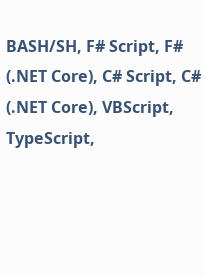BASH/SH, F# Script, F# (.NET Core), C# Script, C# (.NET Core), VBScript, TypeScript,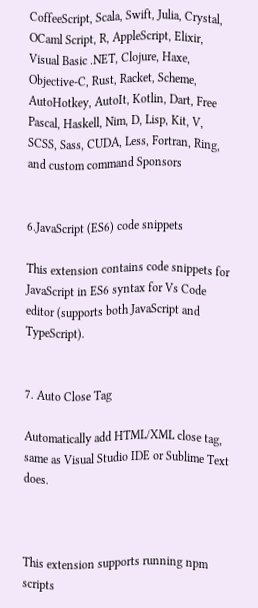CoffeeScript, Scala, Swift, Julia, Crystal, OCaml Script, R, AppleScript, Elixir, Visual Basic .NET, Clojure, Haxe, Objective-C, Rust, Racket, Scheme, AutoHotkey, AutoIt, Kotlin, Dart, Free Pascal, Haskell, Nim, D, Lisp, Kit, V, SCSS, Sass, CUDA, Less, Fortran, Ring, and custom command Sponsors


6.JavaScript (ES6) code snippets

This extension contains code snippets for JavaScript in ES6 syntax for Vs Code editor (supports both JavaScript and TypeScript).


7. Auto Close Tag

Automatically add HTML/XML close tag, same as Visual Studio IDE or Sublime Text does.



This extension supports running npm scripts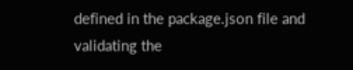defined in the package.json file and validating the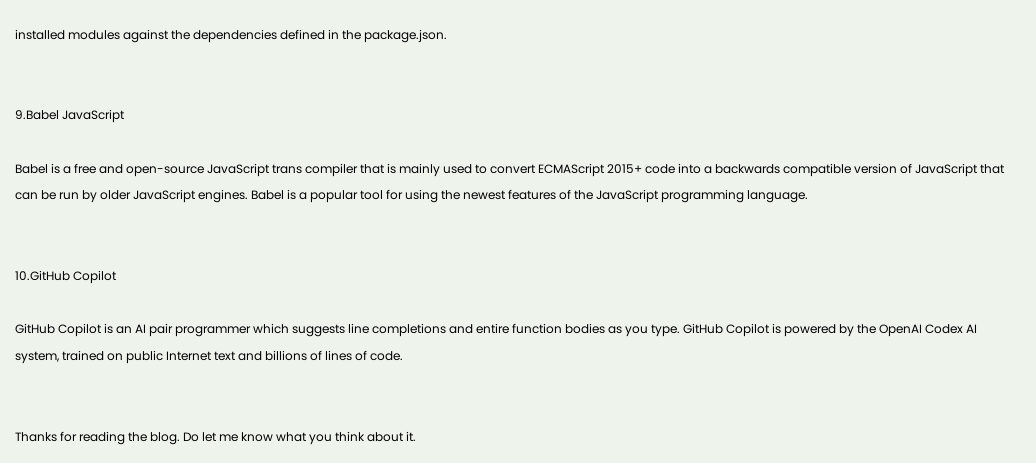installed modules against the dependencies defined in the package.json.


9.Babel JavaScript

Babel is a free and open-source JavaScript trans compiler that is mainly used to convert ECMAScript 2015+ code into a backwards compatible version of JavaScript that can be run by older JavaScript engines. Babel is a popular tool for using the newest features of the JavaScript programming language.


10.GitHub Copilot

GitHub Copilot is an AI pair programmer which suggests line completions and entire function bodies as you type. GitHub Copilot is powered by the OpenAI Codex AI system, trained on public Internet text and billions of lines of code.


Thanks for reading the blog. Do let me know what you think about it.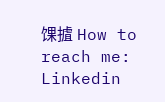馃摣 How to reach me: Linkedin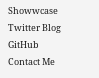Showwcase Twitter Blog GitHub Contact Me